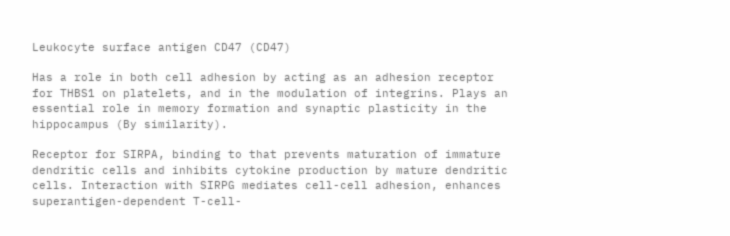Leukocyte surface antigen CD47 (CD47)

Has a role in both cell adhesion by acting as an adhesion receptor for THBS1 on platelets, and in the modulation of integrins. Plays an essential role in memory formation and synaptic plasticity in the hippocampus (By similarity).

Receptor for SIRPA, binding to that prevents maturation of immature dendritic cells and inhibits cytokine production by mature dendritic cells. Interaction with SIRPG mediates cell-cell adhesion, enhances superantigen-dependent T-cell-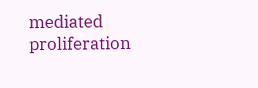mediated proliferation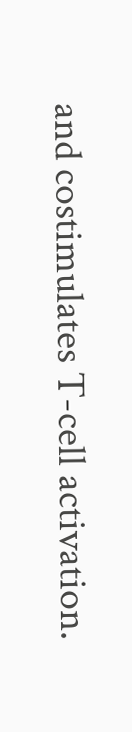and costimulates T-cell activation.